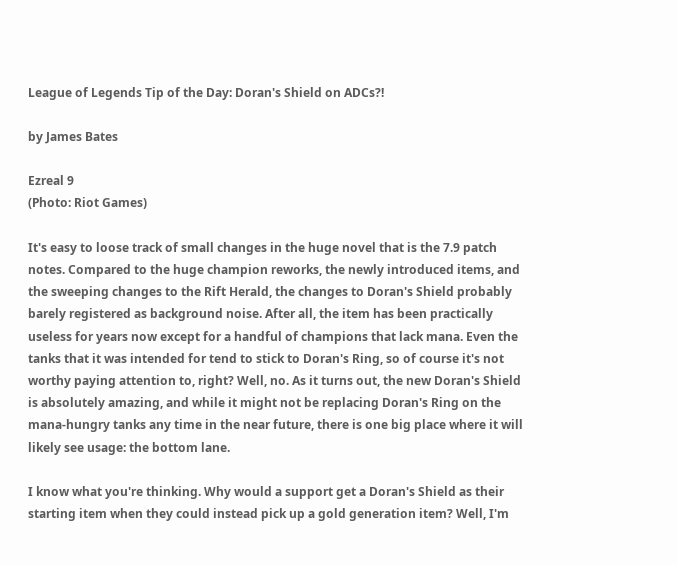League of Legends Tip of the Day: Doran's Shield on ADCs?!

by James Bates

Ezreal 9
(Photo: Riot Games)

It's easy to loose track of small changes in the huge novel that is the 7.9 patch notes. Compared to the huge champion reworks, the newly introduced items, and the sweeping changes to the Rift Herald, the changes to Doran's Shield probably barely registered as background noise. After all, the item has been practically useless for years now except for a handful of champions that lack mana. Even the tanks that it was intended for tend to stick to Doran's Ring, so of course it's not worthy paying attention to, right? Well, no. As it turns out, the new Doran's Shield is absolutely amazing, and while it might not be replacing Doran's Ring on the mana-hungry tanks any time in the near future, there is one big place where it will likely see usage: the bottom lane.

I know what you're thinking. Why would a support get a Doran's Shield as their starting item when they could instead pick up a gold generation item? Well, I'm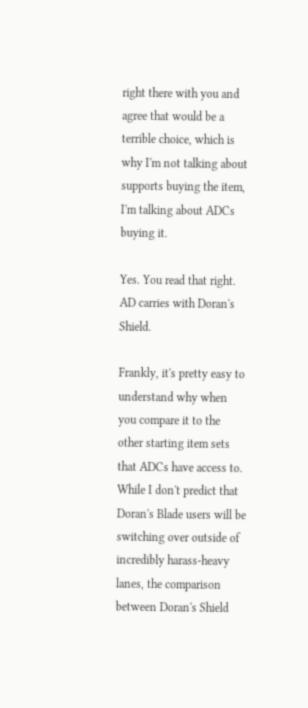right there with you and agree that would be a terrible choice, which is why I'm not talking about supports buying the item, I'm talking about ADCs buying it.

Yes. You read that right. AD carries with Doran's Shield.

Frankly, it's pretty easy to understand why when you compare it to the other starting item sets that ADCs have access to. While I don't predict that Doran's Blade users will be switching over outside of incredibly harass-heavy lanes, the comparison between Doran's Shield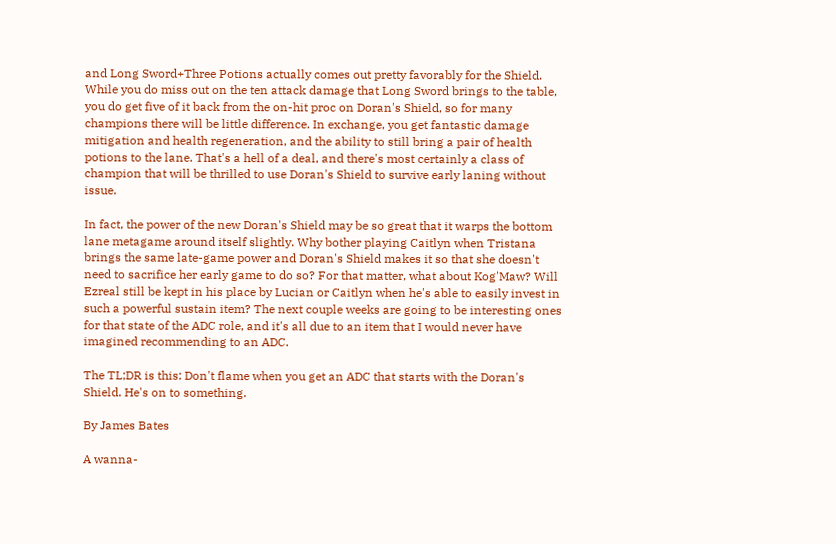and Long Sword+Three Potions actually comes out pretty favorably for the Shield. While you do miss out on the ten attack damage that Long Sword brings to the table, you do get five of it back from the on-hit proc on Doran's Shield, so for many champions there will be little difference. In exchange, you get fantastic damage mitigation and health regeneration, and the ability to still bring a pair of health potions to the lane. That's a hell of a deal, and there's most certainly a class of champion that will be thrilled to use Doran's Shield to survive early laning without issue.

In fact, the power of the new Doran's Shield may be so great that it warps the bottom lane metagame around itself slightly. Why bother playing Caitlyn when Tristana brings the same late-game power and Doran's Shield makes it so that she doesn't need to sacrifice her early game to do so? For that matter, what about Kog'Maw? Will Ezreal still be kept in his place by Lucian or Caitlyn when he's able to easily invest in such a powerful sustain item? The next couple weeks are going to be interesting ones for that state of the ADC role, and it's all due to an item that I would never have imagined recommending to an ADC.

The TL;DR is this: Don't flame when you get an ADC that starts with the Doran's Shield. He's on to something.

By James Bates

A wanna-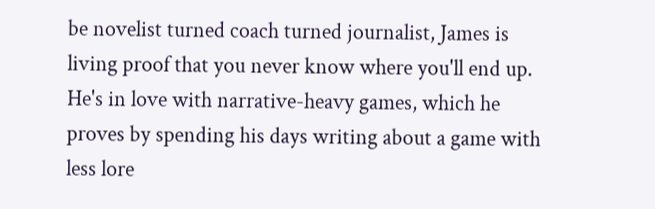be novelist turned coach turned journalist, James is living proof that you never know where you'll end up. He's in love with narrative-heavy games, which he proves by spending his days writing about a game with less lore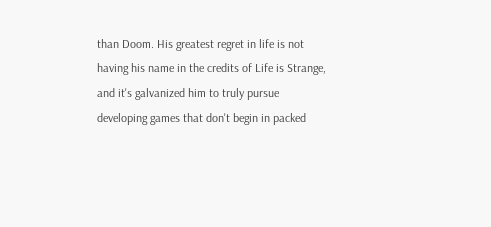than Doom. His greatest regret in life is not having his name in the credits of Life is Strange, and it's galvanized him to truly pursue developing games that don't begin in packed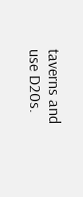taverns and use D20s.